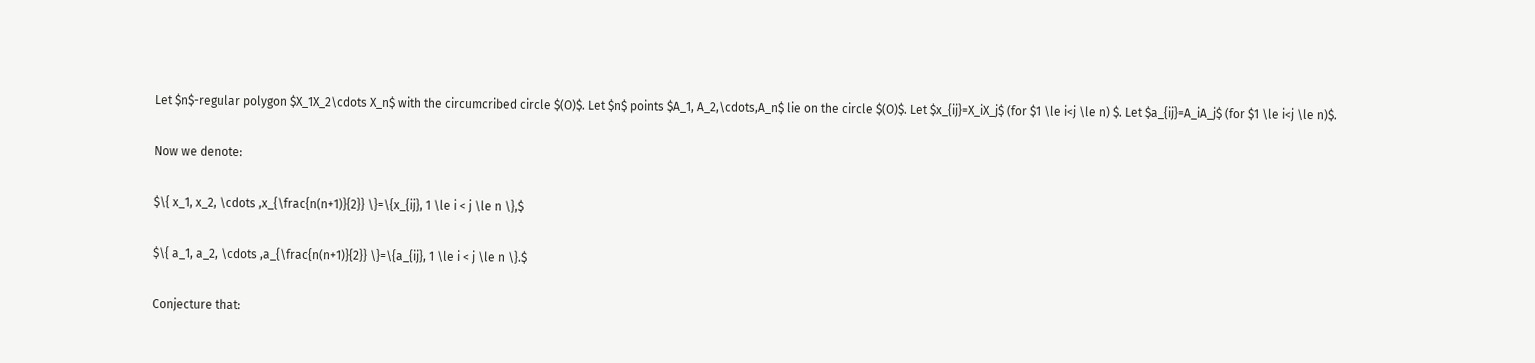Let $n$-regular polygon $X_1X_2\cdots X_n$ with the circumcribed circle $(O)$. Let $n$ points $A_1, A_2,\cdots,A_n$ lie on the circle $(O)$. Let $x_{ij}=X_iX_j$ (for $1 \le i<j \le n) $. Let $a_{ij}=A_iA_j$ (for $1 \le i<j \le n)$.

Now we denote:

$\{ x_1, x_2, \cdots ,x_{\frac{n(n+1)}{2}} \}=\{x_{ij}, 1 \le i < j \le n \},$

$\{ a_1, a_2, \cdots ,a_{\frac{n(n+1)}{2}} \}=\{a_{ij}, 1 \le i < j \le n \}.$

Conjecture that: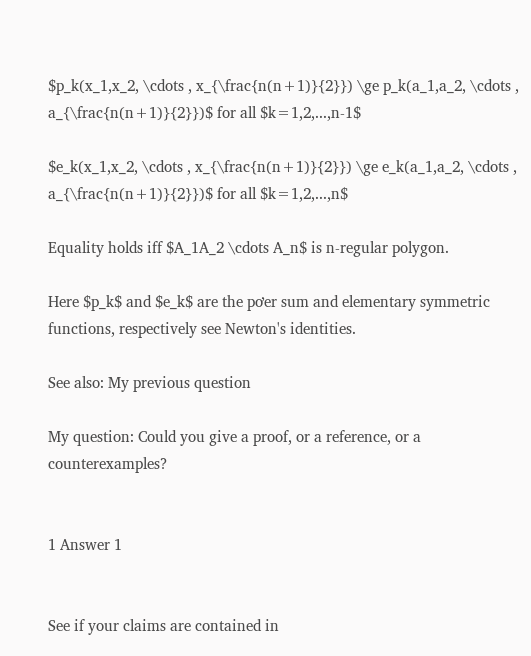$p_k(x_1,x_2, \cdots , x_{\frac{n(n+1)}{2}}) \ge p_k(a_1,a_2, \cdots , a_{\frac{n(n+1)}{2}})$ for all $k=1,2,...,n-1$

$e_k(x_1,x_2, \cdots , x_{\frac{n(n+1)}{2}}) \ge e_k(a_1,a_2, \cdots , a_{\frac{n(n+1)}{2}})$ for all $k=1,2,...,n$

Equality holds iff $A_1A_2 \cdots A_n$ is n-regular polygon.

Here $p_k$ and $e_k$ are the pơer sum and elementary symmetric functions, respectively see Newton's identities.

See also: My previous question

My question: Could you give a proof, or a reference, or a counterexamples?


1 Answer 1


See if your claims are contained in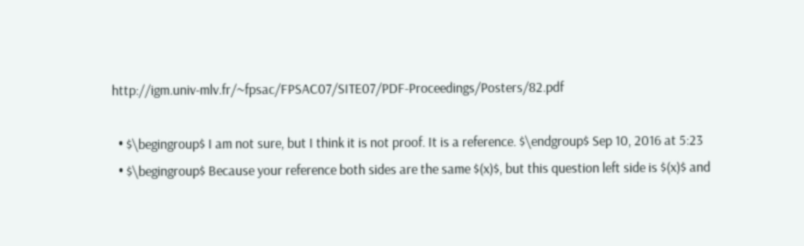http://igm.univ-mlv.fr/~fpsac/FPSAC07/SITE07/PDF-Proceedings/Posters/82.pdf

  • $\begingroup$ I am not sure, but I think it is not proof. It is a reference. $\endgroup$ Sep 10, 2016 at 5:23
  • $\begingroup$ Because your reference both sides are the same $(x)$, but this question left side is $(x)$ and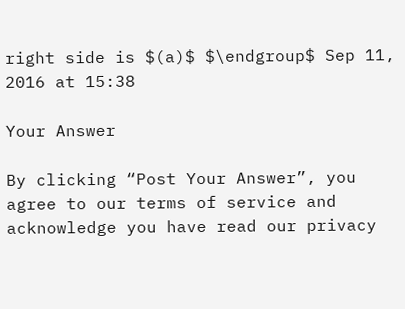right side is $(a)$ $\endgroup$ Sep 11, 2016 at 15:38

Your Answer

By clicking “Post Your Answer”, you agree to our terms of service and acknowledge you have read our privacy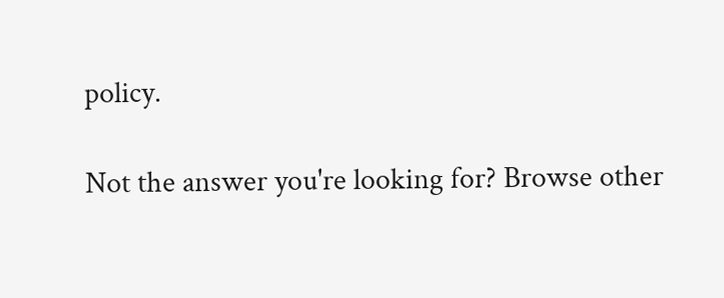policy.

Not the answer you're looking for? Browse other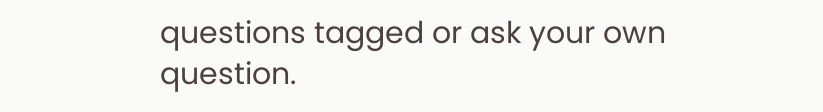questions tagged or ask your own question.